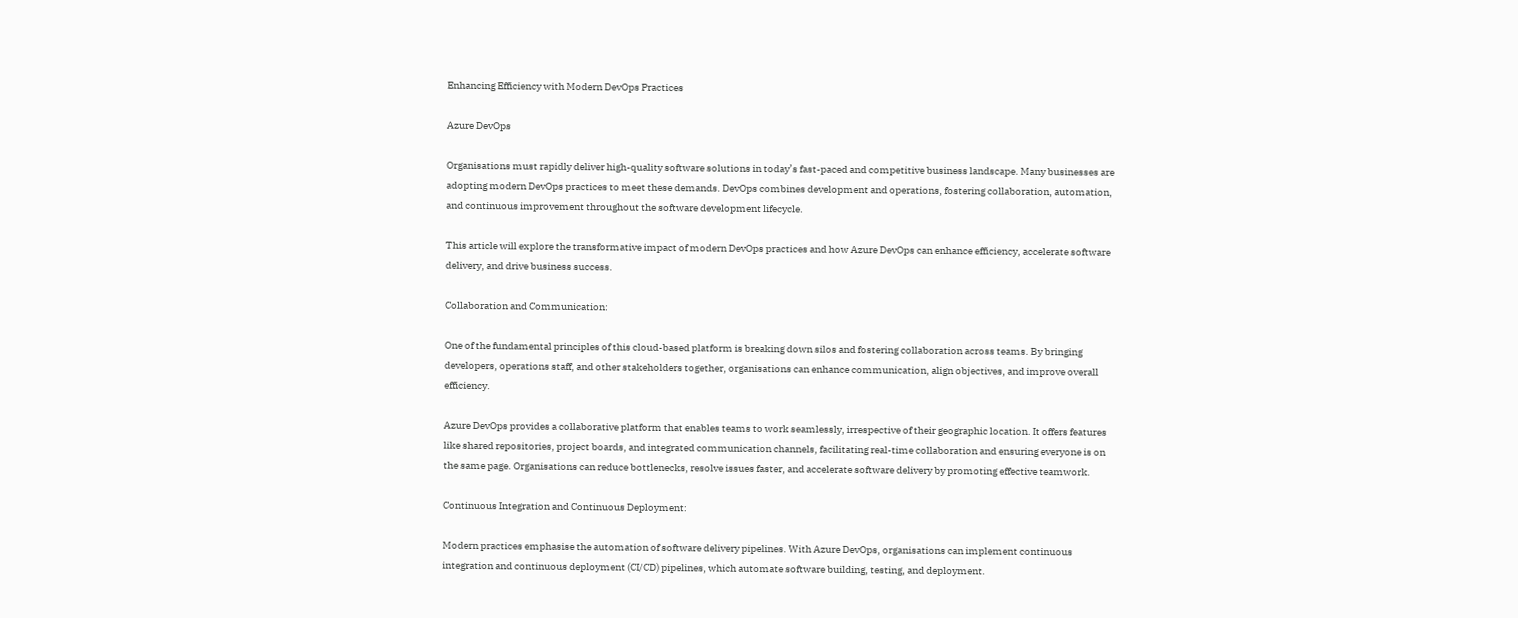Enhancing Efficiency with Modern DevOps Practices

Azure DevOps

Organisations must rapidly deliver high-quality software solutions in today’s fast-paced and competitive business landscape. Many businesses are adopting modern DevOps practices to meet these demands. DevOps combines development and operations, fostering collaboration, automation, and continuous improvement throughout the software development lifecycle.

This article will explore the transformative impact of modern DevOps practices and how Azure DevOps can enhance efficiency, accelerate software delivery, and drive business success.

Collaboration and Communication:

One of the fundamental principles of this cloud-based platform is breaking down silos and fostering collaboration across teams. By bringing developers, operations staff, and other stakeholders together, organisations can enhance communication, align objectives, and improve overall efficiency.

Azure DevOps provides a collaborative platform that enables teams to work seamlessly, irrespective of their geographic location. It offers features like shared repositories, project boards, and integrated communication channels, facilitating real-time collaboration and ensuring everyone is on the same page. Organisations can reduce bottlenecks, resolve issues faster, and accelerate software delivery by promoting effective teamwork.

Continuous Integration and Continuous Deployment:

Modern practices emphasise the automation of software delivery pipelines. With Azure DevOps, organisations can implement continuous integration and continuous deployment (CI/CD) pipelines, which automate software building, testing, and deployment.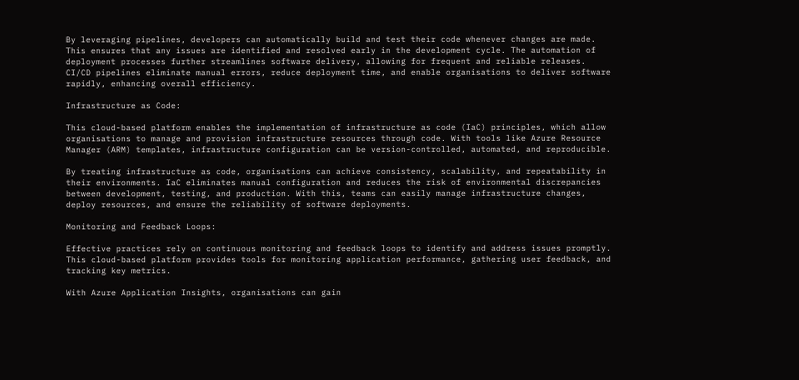By leveraging pipelines, developers can automatically build and test their code whenever changes are made. This ensures that any issues are identified and resolved early in the development cycle. The automation of deployment processes further streamlines software delivery, allowing for frequent and reliable releases. CI/CD pipelines eliminate manual errors, reduce deployment time, and enable organisations to deliver software rapidly, enhancing overall efficiency.

Infrastructure as Code:

This cloud-based platform enables the implementation of infrastructure as code (IaC) principles, which allow organisations to manage and provision infrastructure resources through code. With tools like Azure Resource Manager (ARM) templates, infrastructure configuration can be version-controlled, automated, and reproducible.

By treating infrastructure as code, organisations can achieve consistency, scalability, and repeatability in their environments. IaC eliminates manual configuration and reduces the risk of environmental discrepancies between development, testing, and production. With this, teams can easily manage infrastructure changes, deploy resources, and ensure the reliability of software deployments.

Monitoring and Feedback Loops:

Effective practices rely on continuous monitoring and feedback loops to identify and address issues promptly. This cloud-based platform provides tools for monitoring application performance, gathering user feedback, and tracking key metrics.

With Azure Application Insights, organisations can gain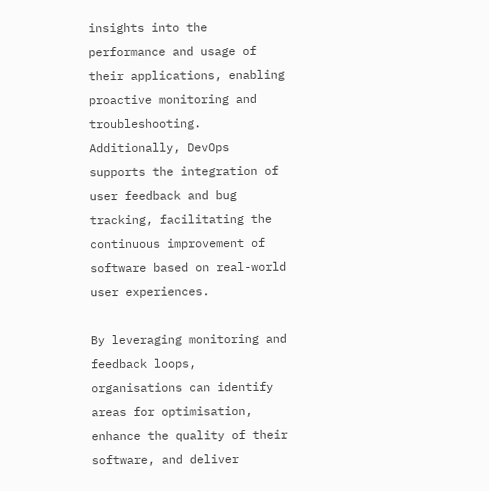insights into the performance and usage of their applications, enabling proactive monitoring and troubleshooting. Additionally, DevOps supports the integration of user feedback and bug tracking, facilitating the continuous improvement of software based on real-world user experiences.

By leveraging monitoring and feedback loops, organisations can identify areas for optimisation, enhance the quality of their software, and deliver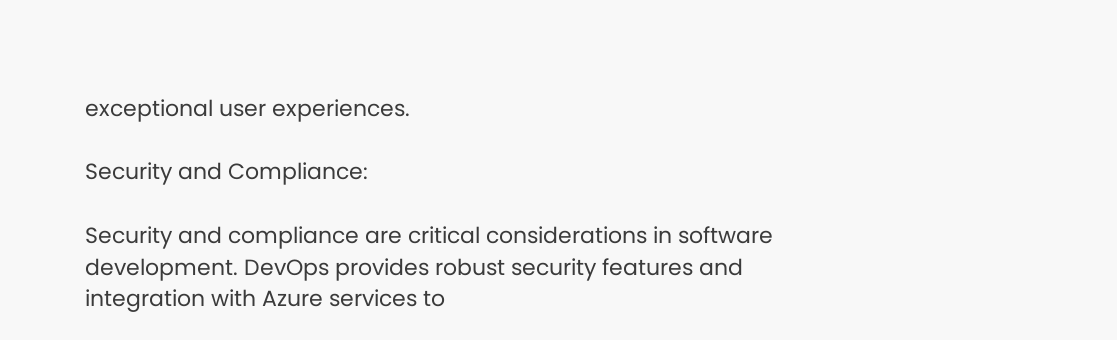exceptional user experiences.

Security and Compliance:

Security and compliance are critical considerations in software development. DevOps provides robust security features and integration with Azure services to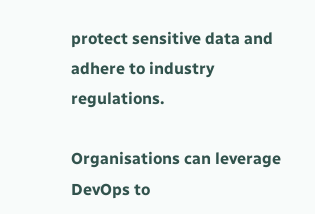protect sensitive data and adhere to industry regulations.

Organisations can leverage DevOps to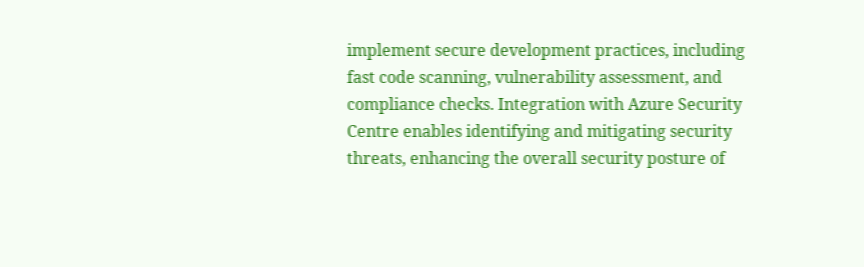implement secure development practices, including fast code scanning, vulnerability assessment, and compliance checks. Integration with Azure Security Centre enables identifying and mitigating security threats, enhancing the overall security posture of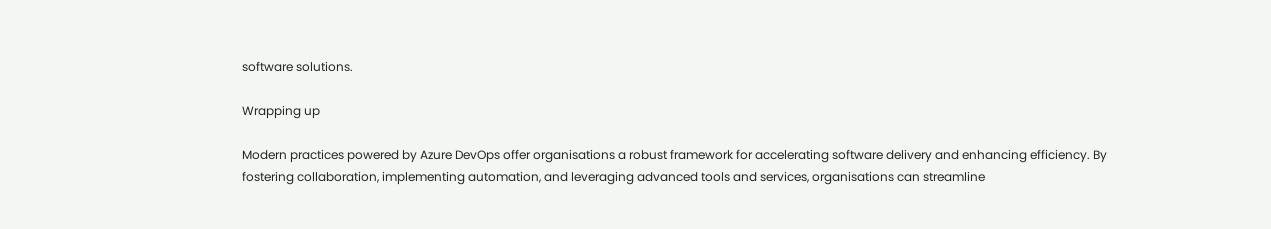software solutions.

Wrapping up

Modern practices powered by Azure DevOps offer organisations a robust framework for accelerating software delivery and enhancing efficiency. By fostering collaboration, implementing automation, and leveraging advanced tools and services, organisations can streamline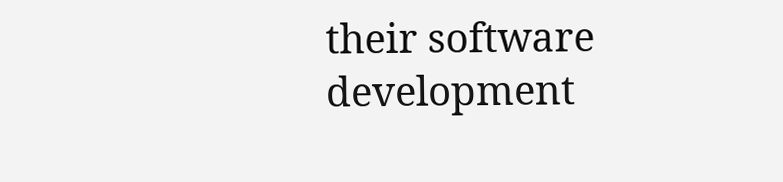their software development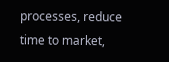processes, reduce time to market,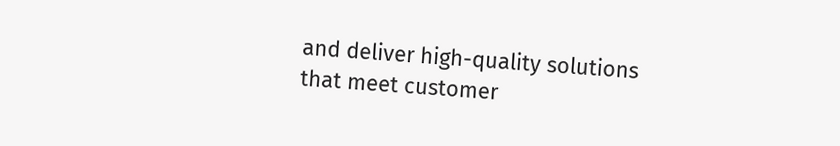and deliver high-quality solutions that meet customer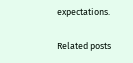expectations.

Related posts